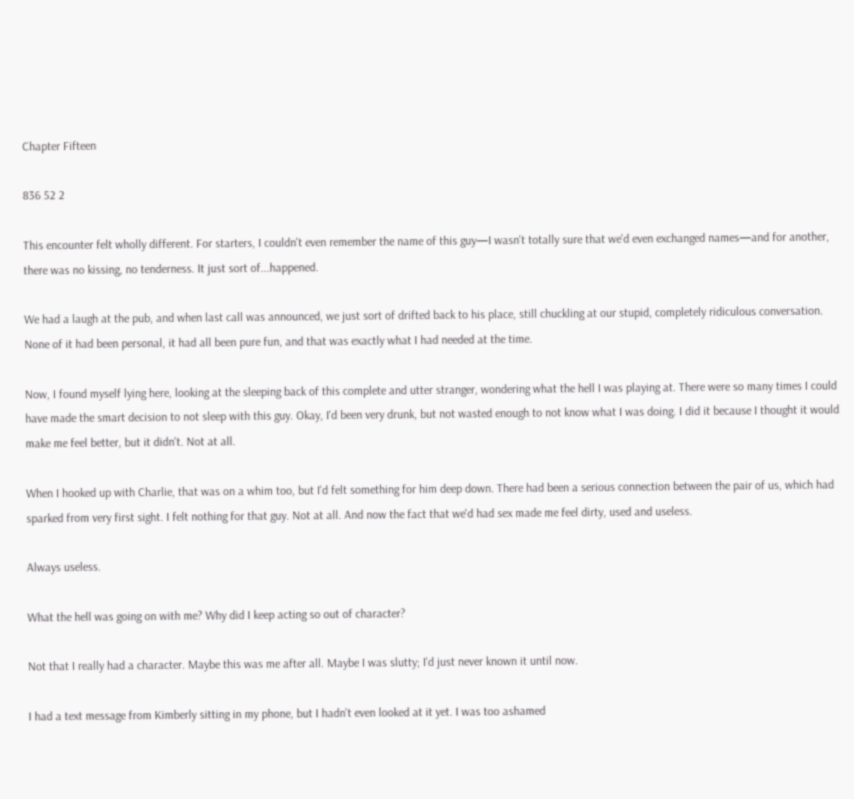Chapter Fifteen

836 52 2

This encounter felt wholly different. For starters, I couldn't even remember the name of this guy—I wasn't totally sure that we'd even exchanged names—and for another, there was no kissing, no tenderness. It just sort of...happened.

We had a laugh at the pub, and when last call was announced, we just sort of drifted back to his place, still chuckling at our stupid, completely ridiculous conversation. None of it had been personal, it had all been pure fun, and that was exactly what I had needed at the time.

Now, I found myself lying here, looking at the sleeping back of this complete and utter stranger, wondering what the hell I was playing at. There were so many times I could have made the smart decision to not sleep with this guy. Okay, I'd been very drunk, but not wasted enough to not know what I was doing. I did it because I thought it would make me feel better, but it didn't. Not at all.

When I hooked up with Charlie, that was on a whim too, but I'd felt something for him deep down. There had been a serious connection between the pair of us, which had sparked from very first sight. I felt nothing for that guy. Not at all. And now the fact that we'd had sex made me feel dirty, used and useless.

Always useless.

What the hell was going on with me? Why did I keep acting so out of character?

Not that I really had a character. Maybe this was me after all. Maybe I was slutty; I'd just never known it until now.

I had a text message from Kimberly sitting in my phone, but I hadn't even looked at it yet. I was too ashamed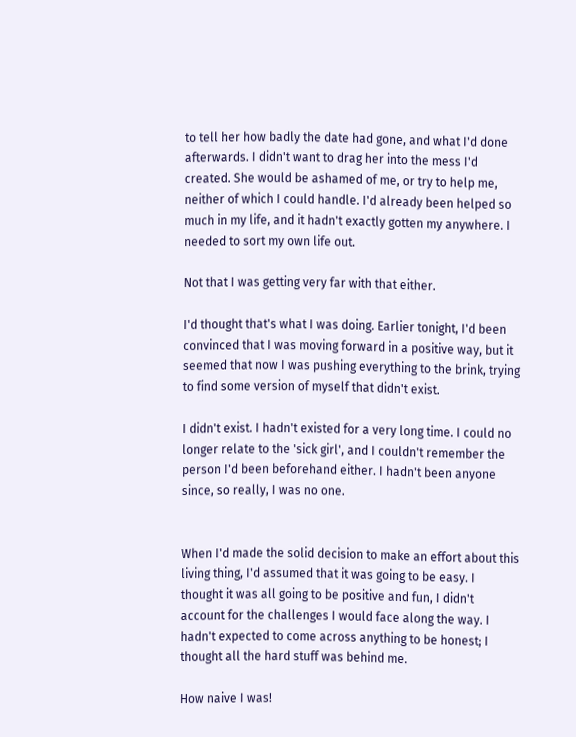to tell her how badly the date had gone, and what I'd done afterwards. I didn't want to drag her into the mess I'd created. She would be ashamed of me, or try to help me, neither of which I could handle. I'd already been helped so much in my life, and it hadn't exactly gotten my anywhere. I needed to sort my own life out.

Not that I was getting very far with that either.

I'd thought that's what I was doing. Earlier tonight, I'd been convinced that I was moving forward in a positive way, but it seemed that now I was pushing everything to the brink, trying to find some version of myself that didn't exist.

I didn't exist. I hadn't existed for a very long time. I could no longer relate to the 'sick girl', and I couldn't remember the person I'd been beforehand either. I hadn't been anyone since, so really, I was no one.


When I'd made the solid decision to make an effort about this living thing, I'd assumed that it was going to be easy. I thought it was all going to be positive and fun, I didn't account for the challenges I would face along the way. I hadn't expected to come across anything to be honest; I thought all the hard stuff was behind me.

How naive I was!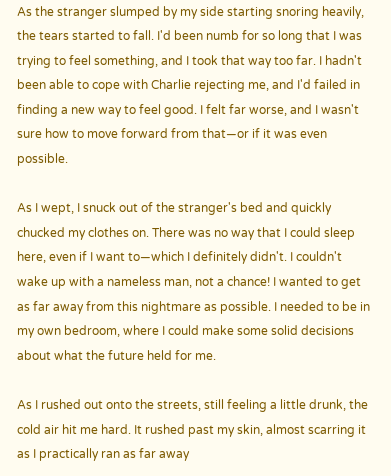As the stranger slumped by my side starting snoring heavily, the tears started to fall. I'd been numb for so long that I was trying to feel something, and I took that way too far. I hadn't been able to cope with Charlie rejecting me, and I'd failed in finding a new way to feel good. I felt far worse, and I wasn't sure how to move forward from that—or if it was even possible.

As I wept, I snuck out of the stranger's bed and quickly chucked my clothes on. There was no way that I could sleep here, even if I want to—which I definitely didn't. I couldn't wake up with a nameless man, not a chance! I wanted to get as far away from this nightmare as possible. I needed to be in my own bedroom, where I could make some solid decisions about what the future held for me.

As I rushed out onto the streets, still feeling a little drunk, the cold air hit me hard. It rushed past my skin, almost scarring it as I practically ran as far away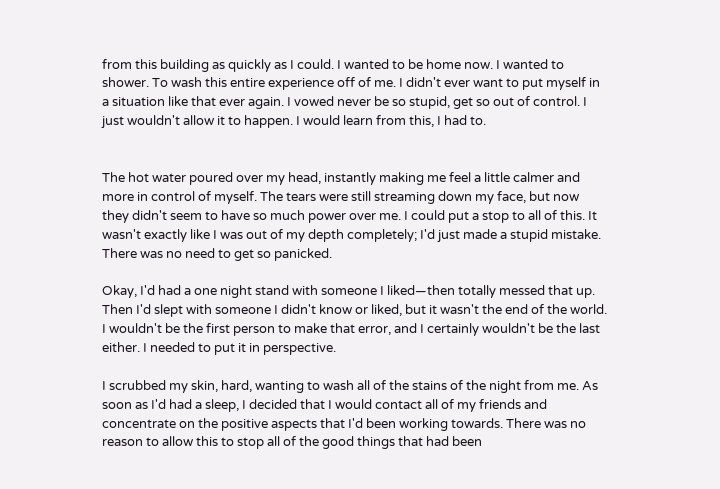from this building as quickly as I could. I wanted to be home now. I wanted to shower. To wash this entire experience off of me. I didn't ever want to put myself in a situation like that ever again. I vowed never be so stupid, get so out of control. I just wouldn't allow it to happen. I would learn from this, I had to.


The hot water poured over my head, instantly making me feel a little calmer and more in control of myself. The tears were still streaming down my face, but now they didn't seem to have so much power over me. I could put a stop to all of this. It wasn't exactly like I was out of my depth completely; I'd just made a stupid mistake. There was no need to get so panicked.

Okay, I'd had a one night stand with someone I liked—then totally messed that up. Then I'd slept with someone I didn't know or liked, but it wasn't the end of the world. I wouldn't be the first person to make that error, and I certainly wouldn't be the last either. I needed to put it in perspective.

I scrubbed my skin, hard, wanting to wash all of the stains of the night from me. As soon as I'd had a sleep, I decided that I would contact all of my friends and concentrate on the positive aspects that I'd been working towards. There was no reason to allow this to stop all of the good things that had been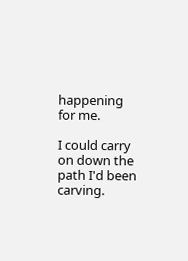happening for me.

I could carry on down the path I'd been carving.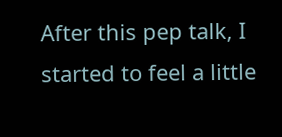After this pep talk, I started to feel a little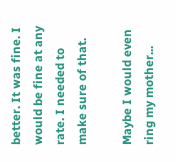better. It was fine. I would be fine at any rate. I needed to make sure of that.

Maybe I would even ring my mother...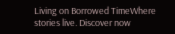Living on Borrowed TimeWhere stories live. Discover now